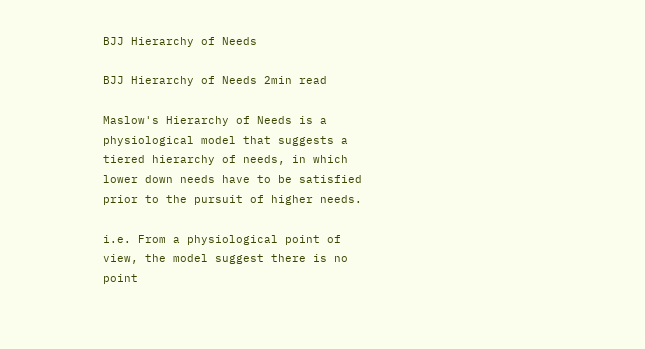BJJ Hierarchy of Needs

BJJ Hierarchy of Needs 2min read

Maslow's Hierarchy of Needs is a physiological model that suggests a tiered hierarchy of needs, in which lower down needs have to be satisfied prior to the pursuit of higher needs.

i.e. From a physiological point of view, the model suggest there is no point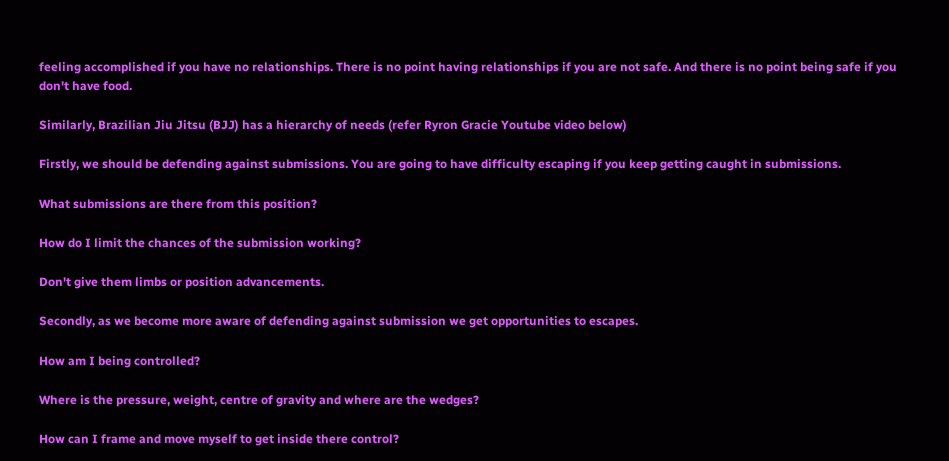feeling accomplished if you have no relationships. There is no point having relationships if you are not safe. And there is no point being safe if you don't have food.

Similarly, Brazilian Jiu Jitsu (BJJ) has a hierarchy of needs (refer Ryron Gracie Youtube video below)

Firstly, we should be defending against submissions. You are going to have difficulty escaping if you keep getting caught in submissions.

What submissions are there from this position?

How do I limit the chances of the submission working?

Don't give them limbs or position advancements.

Secondly, as we become more aware of defending against submission we get opportunities to escapes.

How am I being controlled?

Where is the pressure, weight, centre of gravity and where are the wedges?

How can I frame and move myself to get inside there control?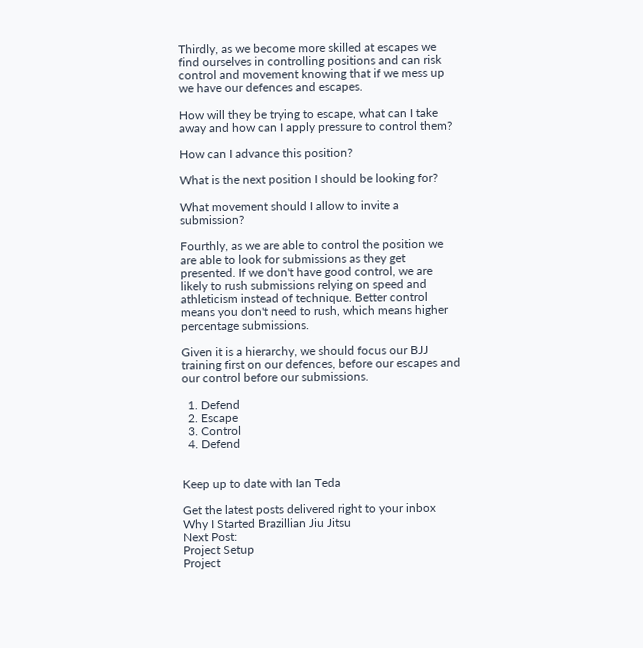Thirdly, as we become more skilled at escapes we find ourselves in controlling positions and can risk control and movement knowing that if we mess up we have our defences and escapes.

How will they be trying to escape, what can I take away and how can I apply pressure to control them?

How can I advance this position?

What is the next position I should be looking for?

What movement should I allow to invite a submission?

Fourthly, as we are able to control the position we are able to look for submissions as they get presented. If we don't have good control, we are likely to rush submissions relying on speed and athleticism instead of technique. Better control means you don't need to rush, which means higher percentage submissions.

Given it is a hierarchy, we should focus our BJJ training first on our defences, before our escapes and our control before our submissions.

  1. Defend
  2. Escape
  3. Control
  4. Defend


Keep up to date with Ian Teda

Get the latest posts delivered right to your inbox
Why I Started Brazillian Jiu Jitsu
Next Post:
Project Setup
Project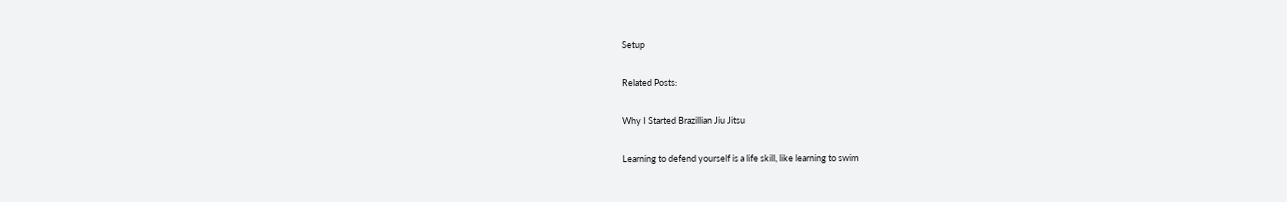Setup

Related Posts:

Why I Started Brazillian Jiu Jitsu

Learning to defend yourself is a life skill, like learning to swim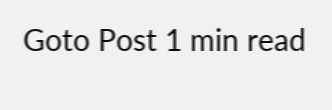Goto Post 1 min read